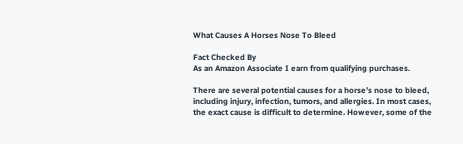What Causes A Horses Nose To Bleed

Fact Checked By
As an Amazon Associate I earn from qualifying purchases.

There are several potential causes for a horse’s nose to bleed, including injury, infection, tumors, and allergies. In most cases, the exact cause is difficult to determine. However, some of the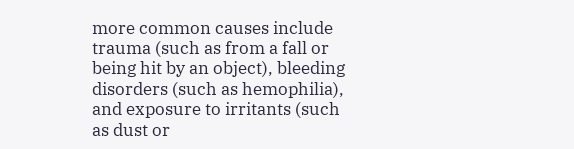more common causes include trauma (such as from a fall or being hit by an object), bleeding disorders (such as hemophilia), and exposure to irritants (such as dust or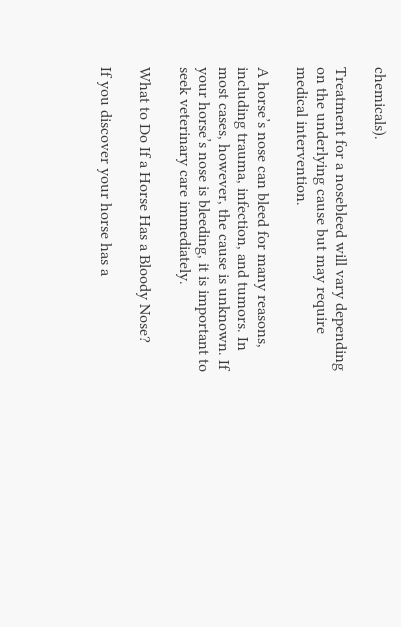chemicals).

Treatment for a nosebleed will vary depending on the underlying cause but may require medical intervention.

A horse’s nose can bleed for many reasons, including trauma, infection, and tumors. In most cases, however, the cause is unknown. If your horse’s nose is bleeding, it is important to seek veterinary care immediately.

What to Do If a Horse Has a Bloody Nose?

If you discover your horse has a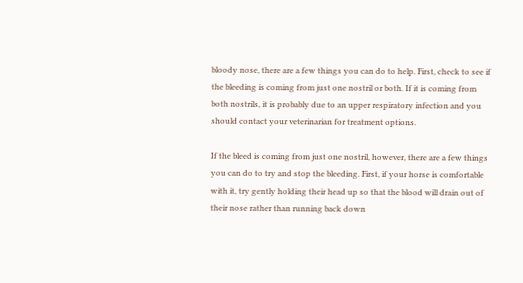bloody nose, there are a few things you can do to help. First, check to see if the bleeding is coming from just one nostril or both. If it is coming from both nostrils, it is probably due to an upper respiratory infection and you should contact your veterinarian for treatment options.

If the bleed is coming from just one nostril, however, there are a few things you can do to try and stop the bleeding. First, if your horse is comfortable with it, try gently holding their head up so that the blood will drain out of their nose rather than running back down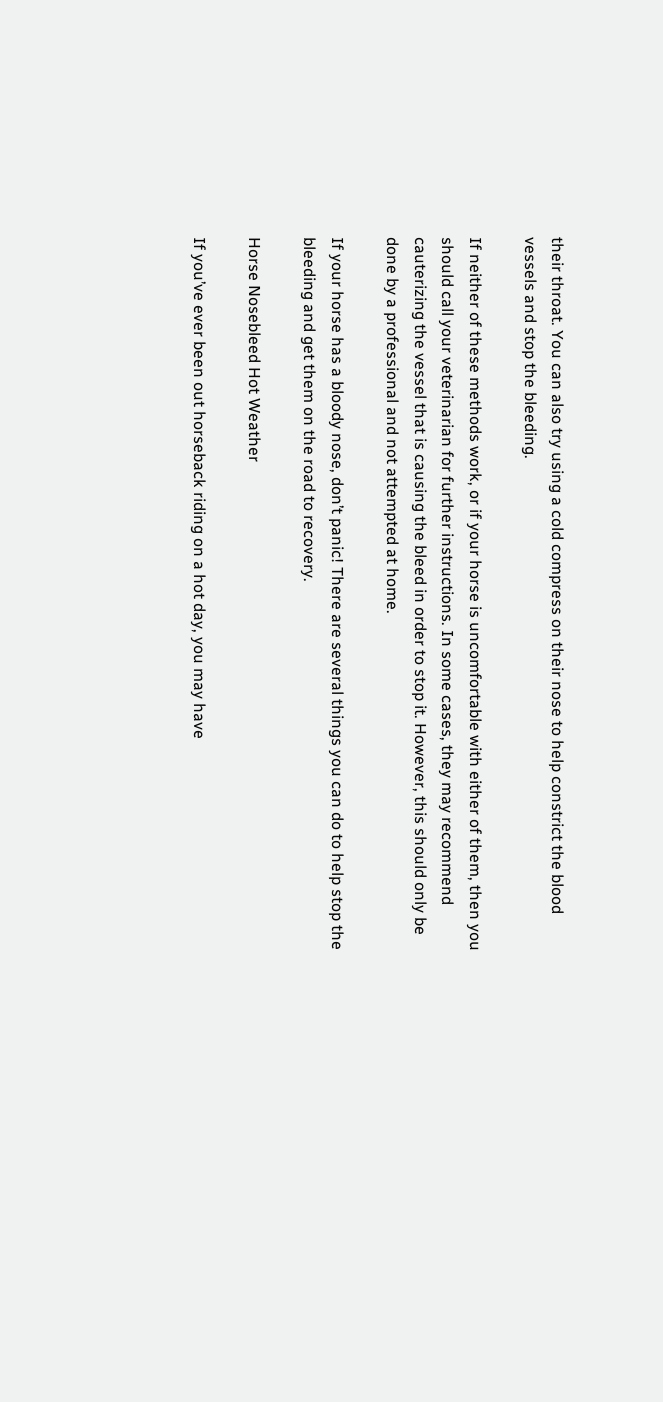their throat. You can also try using a cold compress on their nose to help constrict the blood vessels and stop the bleeding.

If neither of these methods work, or if your horse is uncomfortable with either of them, then you should call your veterinarian for further instructions. In some cases, they may recommend cauterizing the vessel that is causing the bleed in order to stop it. However, this should only be done by a professional and not attempted at home.

If your horse has a bloody nose, don’t panic! There are several things you can do to help stop the bleeding and get them on the road to recovery.

Horse Nosebleed Hot Weather

If you’ve ever been out horseback riding on a hot day, you may have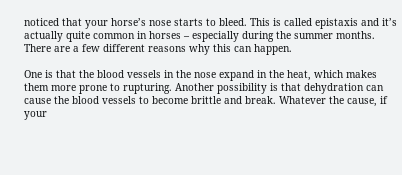noticed that your horse’s nose starts to bleed. This is called epistaxis and it’s actually quite common in horses – especially during the summer months. There are a few different reasons why this can happen.

One is that the blood vessels in the nose expand in the heat, which makes them more prone to rupturing. Another possibility is that dehydration can cause the blood vessels to become brittle and break. Whatever the cause, if your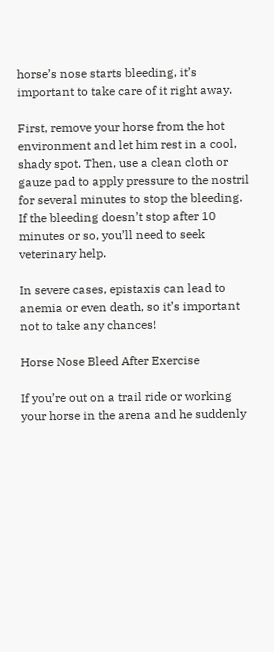horse’s nose starts bleeding, it’s important to take care of it right away.

First, remove your horse from the hot environment and let him rest in a cool, shady spot. Then, use a clean cloth or gauze pad to apply pressure to the nostril for several minutes to stop the bleeding. If the bleeding doesn’t stop after 10 minutes or so, you’ll need to seek veterinary help.

In severe cases, epistaxis can lead to anemia or even death, so it’s important not to take any chances!

Horse Nose Bleed After Exercise

If you’re out on a trail ride or working your horse in the arena and he suddenly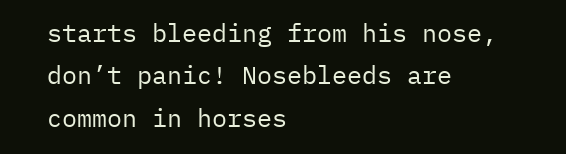starts bleeding from his nose, don’t panic! Nosebleeds are common in horses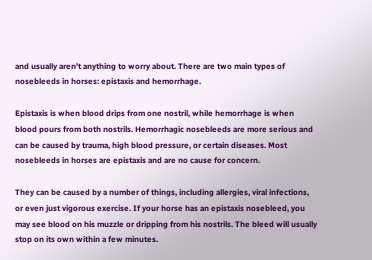and usually aren’t anything to worry about. There are two main types of nosebleeds in horses: epistaxis and hemorrhage.

Epistaxis is when blood drips from one nostril, while hemorrhage is when blood pours from both nostrils. Hemorrhagic nosebleeds are more serious and can be caused by trauma, high blood pressure, or certain diseases. Most nosebleeds in horses are epistaxis and are no cause for concern.

They can be caused by a number of things, including allergies, viral infections, or even just vigorous exercise. If your horse has an epistaxis nosebleed, you may see blood on his muzzle or dripping from his nostrils. The bleed will usually stop on its own within a few minutes.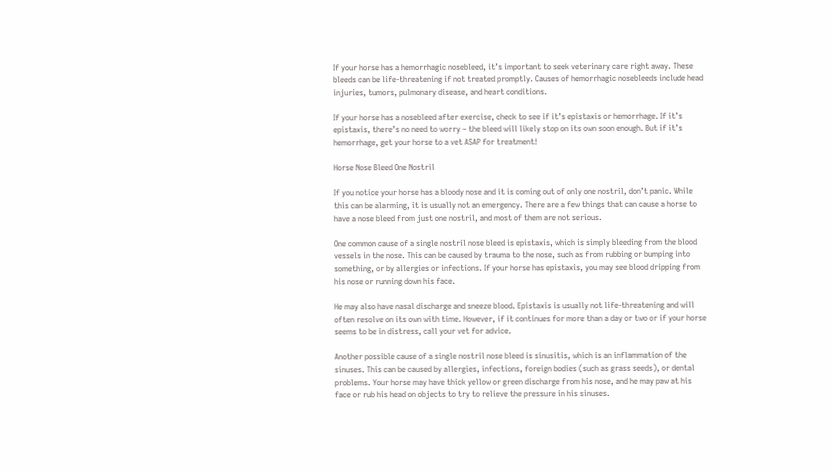If your horse has a hemorrhagic nosebleed, it’s important to seek veterinary care right away. These bleeds can be life-threatening if not treated promptly. Causes of hemorrhagic nosebleeds include head injuries, tumors, pulmonary disease, and heart conditions.

If your horse has a nosebleed after exercise, check to see if it’s epistaxis or hemorrhage. If it’s epistaxis, there’s no need to worry – the bleed will likely stop on its own soon enough. But if it’s hemorrhage, get your horse to a vet ASAP for treatment!

Horse Nose Bleed One Nostril

If you notice your horse has a bloody nose and it is coming out of only one nostril, don’t panic. While this can be alarming, it is usually not an emergency. There are a few things that can cause a horse to have a nose bleed from just one nostril, and most of them are not serious.

One common cause of a single nostril nose bleed is epistaxis, which is simply bleeding from the blood vessels in the nose. This can be caused by trauma to the nose, such as from rubbing or bumping into something, or by allergies or infections. If your horse has epistaxis, you may see blood dripping from his nose or running down his face.

He may also have nasal discharge and sneeze blood. Epistaxis is usually not life-threatening and will often resolve on its own with time. However, if it continues for more than a day or two or if your horse seems to be in distress, call your vet for advice.

Another possible cause of a single nostril nose bleed is sinusitis, which is an inflammation of the sinuses. This can be caused by allergies, infections, foreign bodies (such as grass seeds), or dental problems. Your horse may have thick yellow or green discharge from his nose, and he may paw at his face or rub his head on objects to try to relieve the pressure in his sinuses.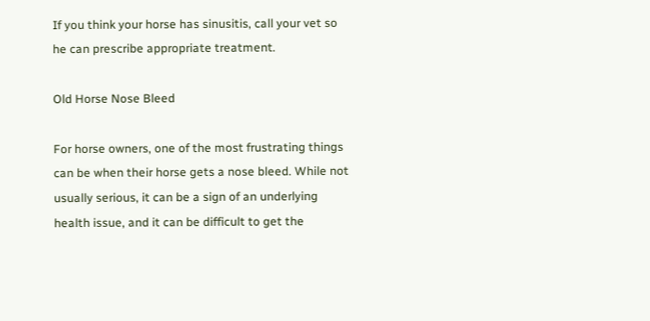If you think your horse has sinusitis, call your vet so he can prescribe appropriate treatment.

Old Horse Nose Bleed

For horse owners, one of the most frustrating things can be when their horse gets a nose bleed. While not usually serious, it can be a sign of an underlying health issue, and it can be difficult to get the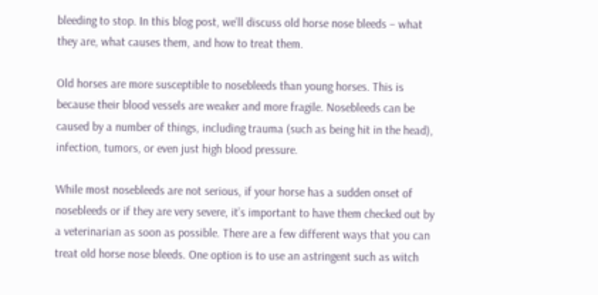bleeding to stop. In this blog post, we’ll discuss old horse nose bleeds – what they are, what causes them, and how to treat them.

Old horses are more susceptible to nosebleeds than young horses. This is because their blood vessels are weaker and more fragile. Nosebleeds can be caused by a number of things, including trauma (such as being hit in the head), infection, tumors, or even just high blood pressure.

While most nosebleeds are not serious, if your horse has a sudden onset of nosebleeds or if they are very severe, it’s important to have them checked out by a veterinarian as soon as possible. There are a few different ways that you can treat old horse nose bleeds. One option is to use an astringent such as witch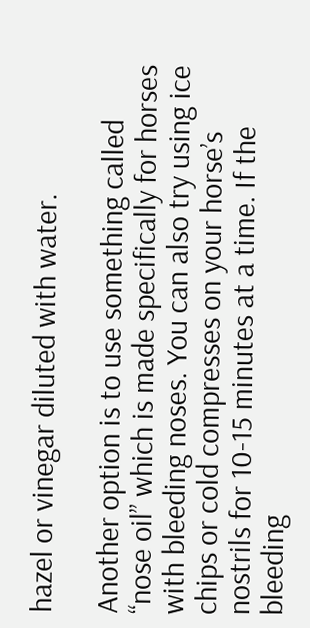hazel or vinegar diluted with water.

Another option is to use something called “nose oil” which is made specifically for horses with bleeding noses. You can also try using ice chips or cold compresses on your horse’s nostrils for 10-15 minutes at a time. If the bleeding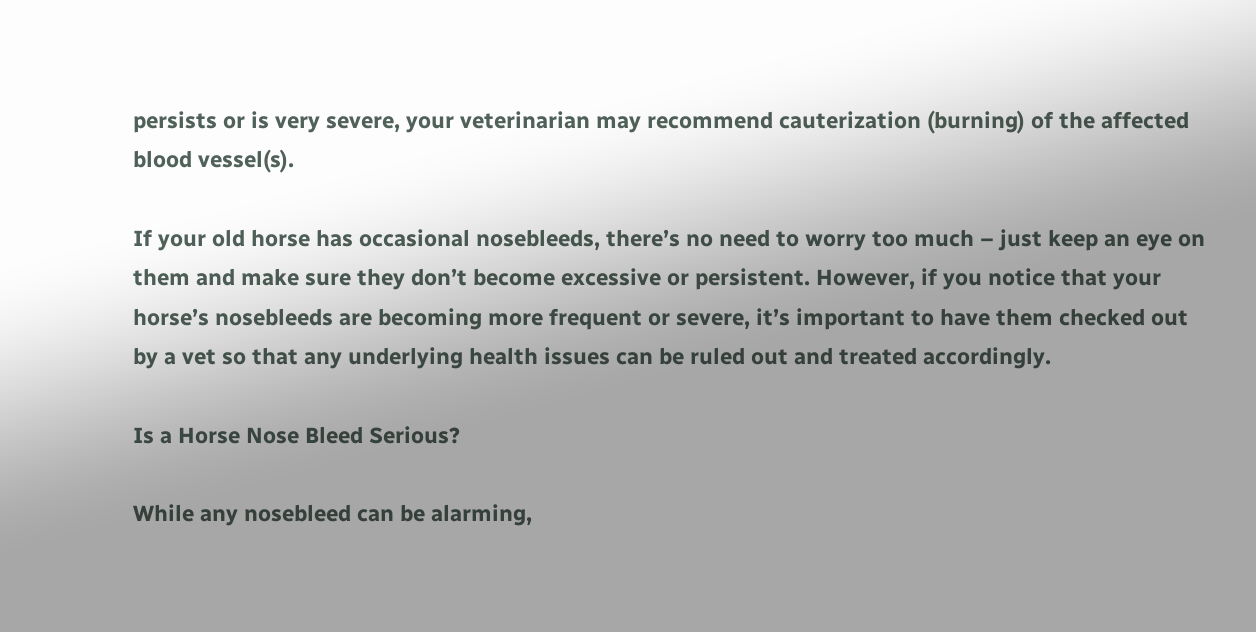persists or is very severe, your veterinarian may recommend cauterization (burning) of the affected blood vessel(s).

If your old horse has occasional nosebleeds, there’s no need to worry too much – just keep an eye on them and make sure they don’t become excessive or persistent. However, if you notice that your horse’s nosebleeds are becoming more frequent or severe, it’s important to have them checked out by a vet so that any underlying health issues can be ruled out and treated accordingly.

Is a Horse Nose Bleed Serious?

While any nosebleed can be alarming,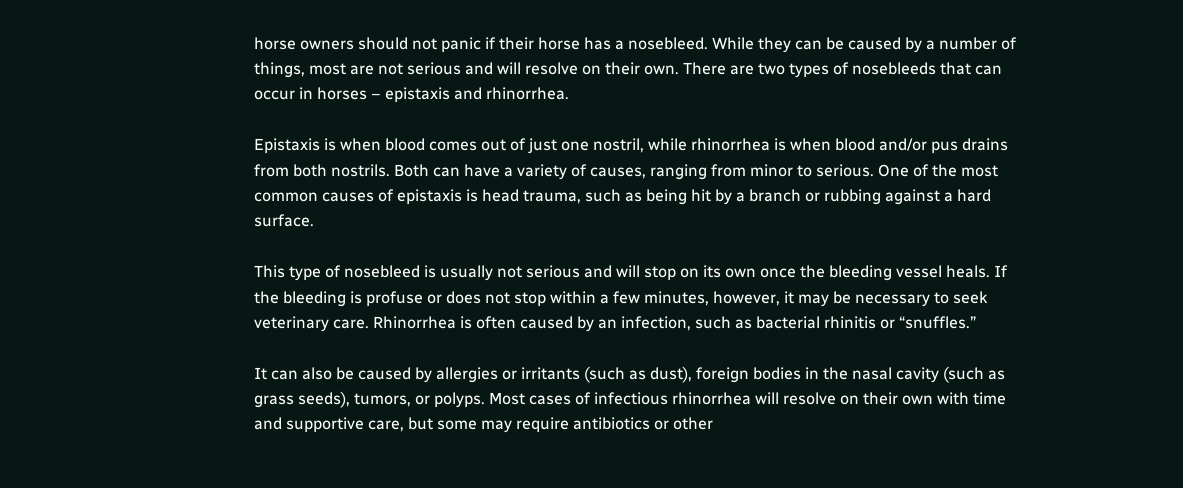horse owners should not panic if their horse has a nosebleed. While they can be caused by a number of things, most are not serious and will resolve on their own. There are two types of nosebleeds that can occur in horses – epistaxis and rhinorrhea.

Epistaxis is when blood comes out of just one nostril, while rhinorrhea is when blood and/or pus drains from both nostrils. Both can have a variety of causes, ranging from minor to serious. One of the most common causes of epistaxis is head trauma, such as being hit by a branch or rubbing against a hard surface.

This type of nosebleed is usually not serious and will stop on its own once the bleeding vessel heals. If the bleeding is profuse or does not stop within a few minutes, however, it may be necessary to seek veterinary care. Rhinorrhea is often caused by an infection, such as bacterial rhinitis or “snuffles.”

It can also be caused by allergies or irritants (such as dust), foreign bodies in the nasal cavity (such as grass seeds), tumors, or polyps. Most cases of infectious rhinorrhea will resolve on their own with time and supportive care, but some may require antibiotics or other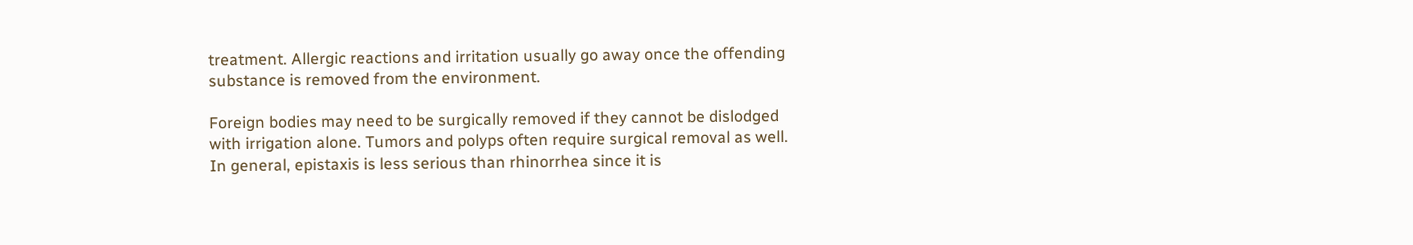treatment. Allergic reactions and irritation usually go away once the offending substance is removed from the environment.

Foreign bodies may need to be surgically removed if they cannot be dislodged with irrigation alone. Tumors and polyps often require surgical removal as well. In general, epistaxis is less serious than rhinorrhea since it is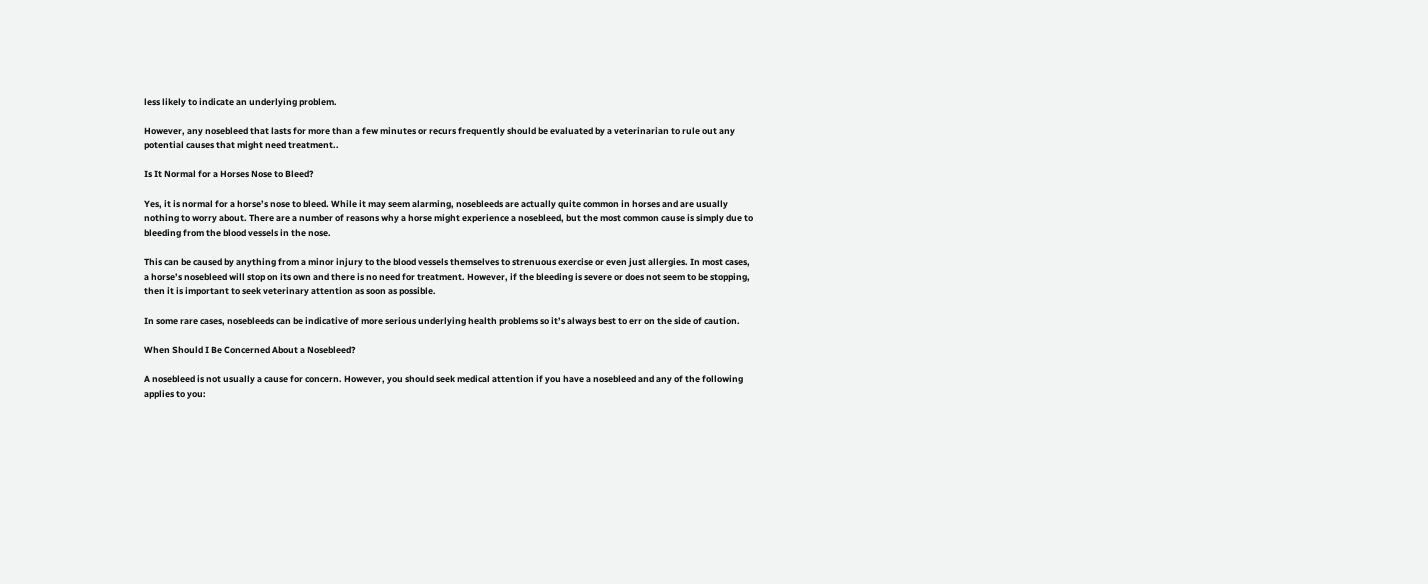less likely to indicate an underlying problem.

However, any nosebleed that lasts for more than a few minutes or recurs frequently should be evaluated by a veterinarian to rule out any potential causes that might need treatment..

Is It Normal for a Horses Nose to Bleed?

Yes, it is normal for a horse’s nose to bleed. While it may seem alarming, nosebleeds are actually quite common in horses and are usually nothing to worry about. There are a number of reasons why a horse might experience a nosebleed, but the most common cause is simply due to bleeding from the blood vessels in the nose.

This can be caused by anything from a minor injury to the blood vessels themselves to strenuous exercise or even just allergies. In most cases, a horse’s nosebleed will stop on its own and there is no need for treatment. However, if the bleeding is severe or does not seem to be stopping, then it is important to seek veterinary attention as soon as possible.

In some rare cases, nosebleeds can be indicative of more serious underlying health problems so it’s always best to err on the side of caution.

When Should I Be Concerned About a Nosebleed?

A nosebleed is not usually a cause for concern. However, you should seek medical attention if you have a nosebleed and any of the following applies to you: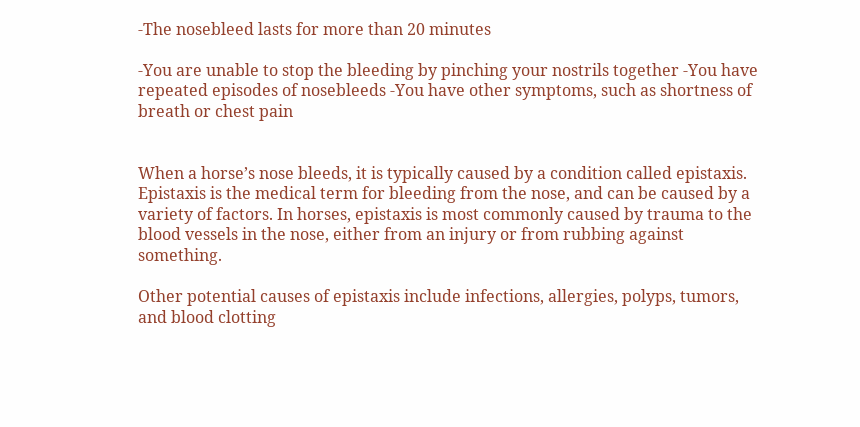-The nosebleed lasts for more than 20 minutes

-You are unable to stop the bleeding by pinching your nostrils together -You have repeated episodes of nosebleeds -You have other symptoms, such as shortness of breath or chest pain


When a horse’s nose bleeds, it is typically caused by a condition called epistaxis. Epistaxis is the medical term for bleeding from the nose, and can be caused by a variety of factors. In horses, epistaxis is most commonly caused by trauma to the blood vessels in the nose, either from an injury or from rubbing against something.

Other potential causes of epistaxis include infections, allergies, polyps, tumors, and blood clotting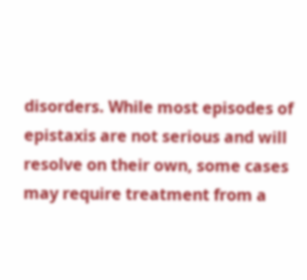disorders. While most episodes of epistaxis are not serious and will resolve on their own, some cases may require treatment from a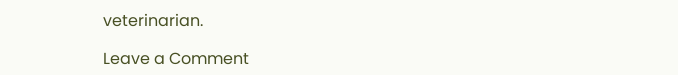veterinarian.

Leave a Comment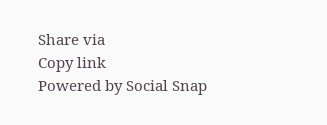Share via
Copy link
Powered by Social Snap